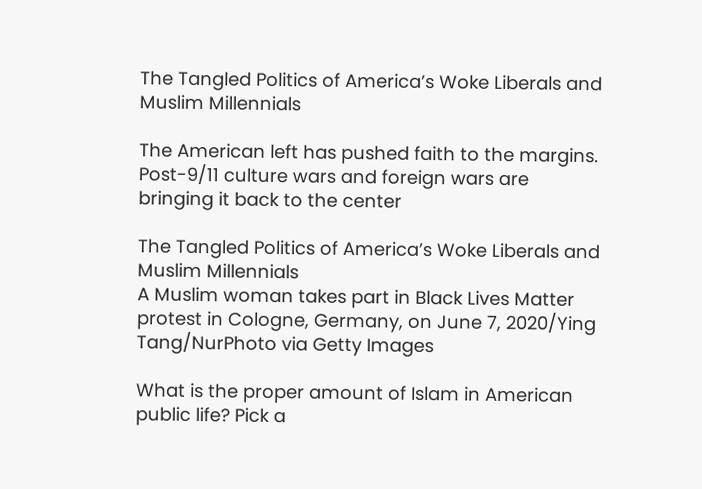The Tangled Politics of America’s Woke Liberals and Muslim Millennials

The American left has pushed faith to the margins. Post-9/11 culture wars and foreign wars are bringing it back to the center

The Tangled Politics of America’s Woke Liberals and Muslim Millennials
A Muslim woman takes part in Black Lives Matter protest in Cologne, Germany, on June 7, 2020/Ying Tang/NurPhoto via Getty Images

What is the proper amount of Islam in American public life? Pick a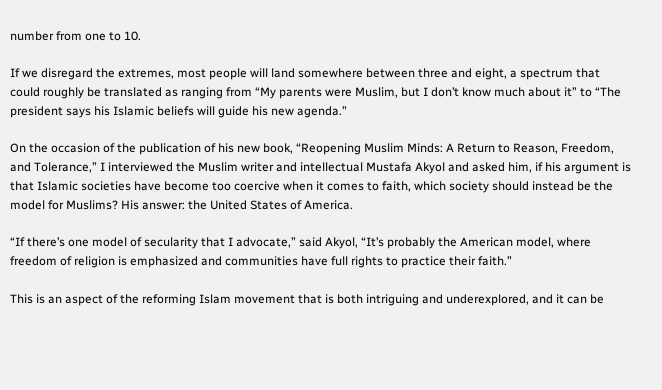number from one to 10.

If we disregard the extremes, most people will land somewhere between three and eight, a spectrum that could roughly be translated as ranging from “My parents were Muslim, but I don’t know much about it” to “The president says his Islamic beliefs will guide his new agenda.”

On the occasion of the publication of his new book, “Reopening Muslim Minds: A Return to Reason, Freedom, and Tolerance,” I interviewed the Muslim writer and intellectual Mustafa Akyol and asked him, if his argument is that Islamic societies have become too coercive when it comes to faith, which society should instead be the model for Muslims? His answer: the United States of America.

“If there’s one model of secularity that I advocate,” said Akyol, “It’s probably the American model, where freedom of religion is emphasized and communities have full rights to practice their faith.”

This is an aspect of the reforming Islam movement that is both intriguing and underexplored, and it can be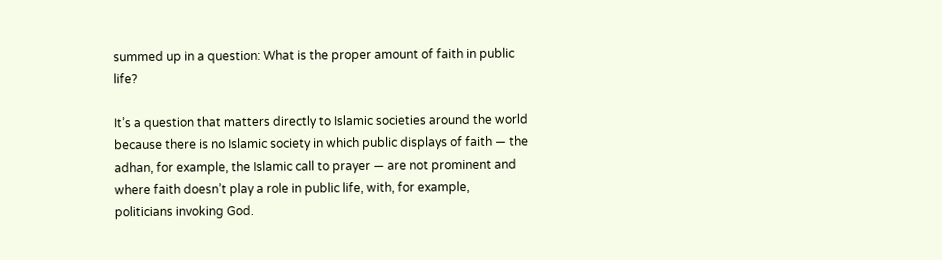summed up in a question: What is the proper amount of faith in public life?

It’s a question that matters directly to Islamic societies around the world because there is no Islamic society in which public displays of faith — the adhan, for example, the Islamic call to prayer — are not prominent and where faith doesn’t play a role in public life, with, for example, politicians invoking God.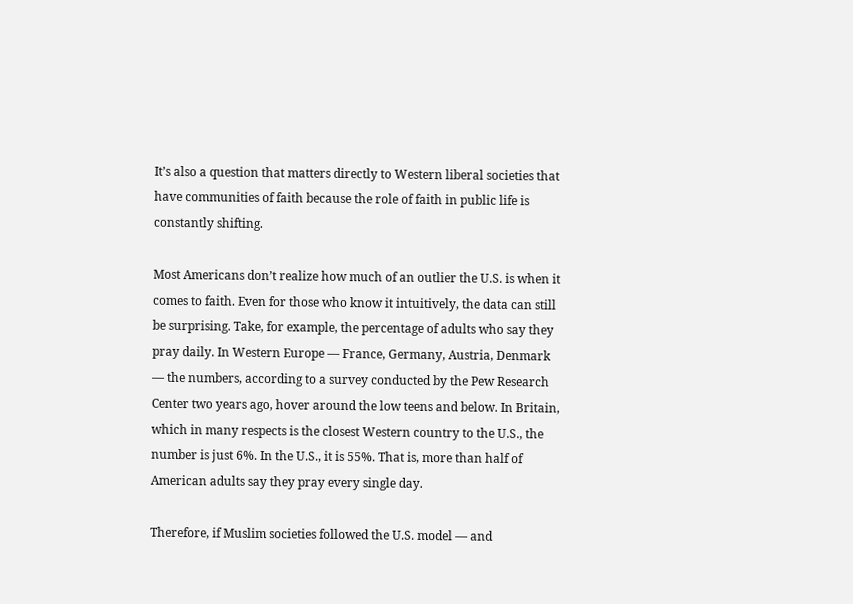It’s also a question that matters directly to Western liberal societies that have communities of faith because the role of faith in public life is constantly shifting.

Most Americans don’t realize how much of an outlier the U.S. is when it comes to faith. Even for those who know it intuitively, the data can still be surprising. Take, for example, the percentage of adults who say they pray daily. In Western Europe — France, Germany, Austria, Denmark — the numbers, according to a survey conducted by the Pew Research Center two years ago, hover around the low teens and below. In Britain, which in many respects is the closest Western country to the U.S., the number is just 6%. In the U.S., it is 55%. That is, more than half of American adults say they pray every single day.

Therefore, if Muslim societies followed the U.S. model — and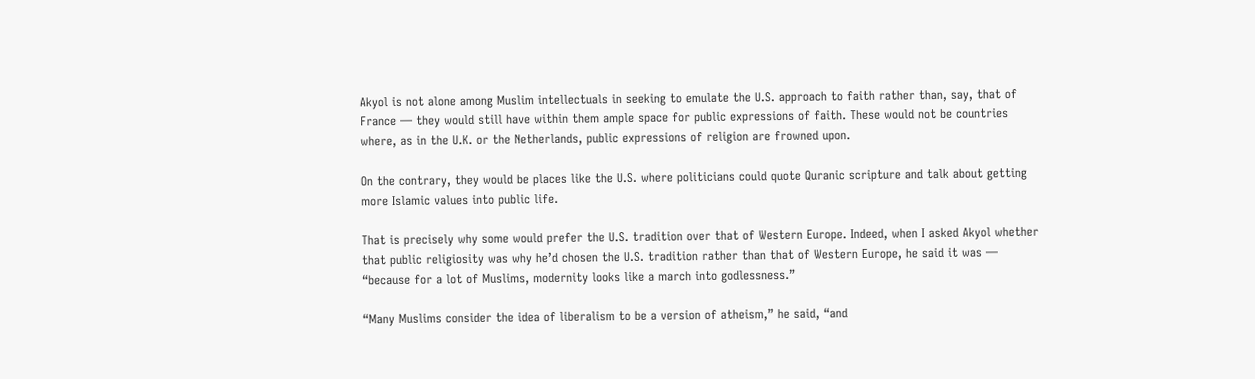Akyol is not alone among Muslim intellectuals in seeking to emulate the U.S. approach to faith rather than, say, that of France — they would still have within them ample space for public expressions of faith. These would not be countries where, as in the U.K. or the Netherlands, public expressions of religion are frowned upon.

On the contrary, they would be places like the U.S. where politicians could quote Quranic scripture and talk about getting more Islamic values into public life.

That is precisely why some would prefer the U.S. tradition over that of Western Europe. Indeed, when I asked Akyol whether that public religiosity was why he’d chosen the U.S. tradition rather than that of Western Europe, he said it was — “because for a lot of Muslims, modernity looks like a march into godlessness.”

“Many Muslims consider the idea of liberalism to be a version of atheism,” he said, “and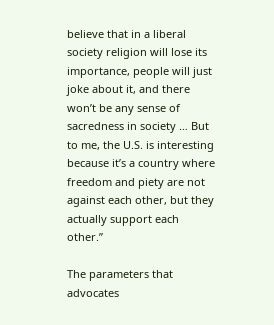believe that in a liberal society religion will lose its importance, people will just joke about it, and there won’t be any sense of sacredness in society … But to me, the U.S. is interesting because it’s a country where freedom and piety are not against each other, but they actually support each other.”

The parameters that advocates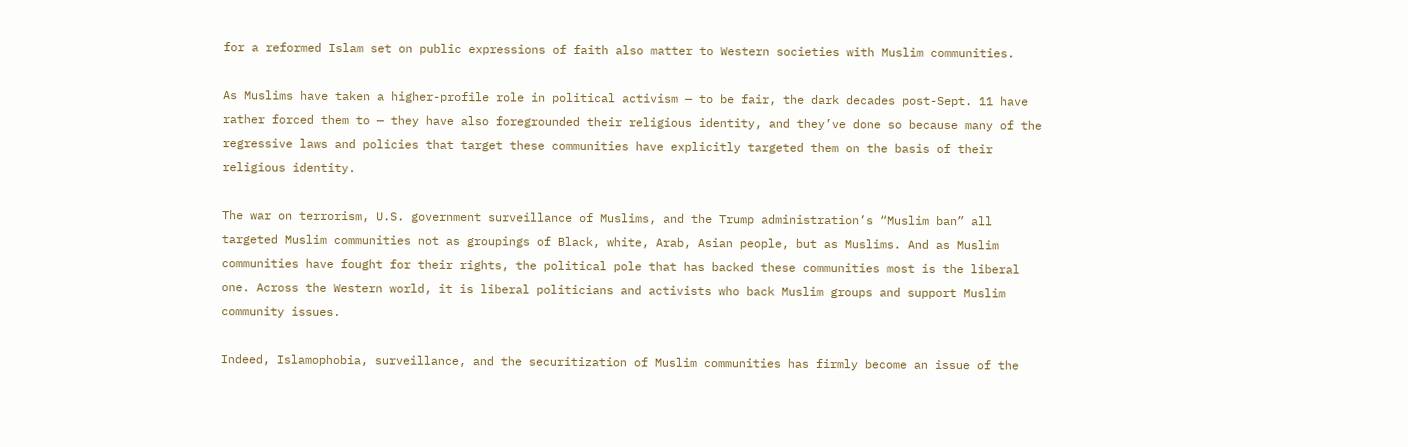for a reformed Islam set on public expressions of faith also matter to Western societies with Muslim communities.

As Muslims have taken a higher-profile role in political activism — to be fair, the dark decades post-Sept. 11 have rather forced them to — they have also foregrounded their religious identity, and they’ve done so because many of the regressive laws and policies that target these communities have explicitly targeted them on the basis of their religious identity.

The war on terrorism, U.S. government surveillance of Muslims, and the Trump administration’s “Muslim ban” all targeted Muslim communities not as groupings of Black, white, Arab, Asian people, but as Muslims. And as Muslim communities have fought for their rights, the political pole that has backed these communities most is the liberal one. Across the Western world, it is liberal politicians and activists who back Muslim groups and support Muslim community issues.

Indeed, Islamophobia, surveillance, and the securitization of Muslim communities has firmly become an issue of the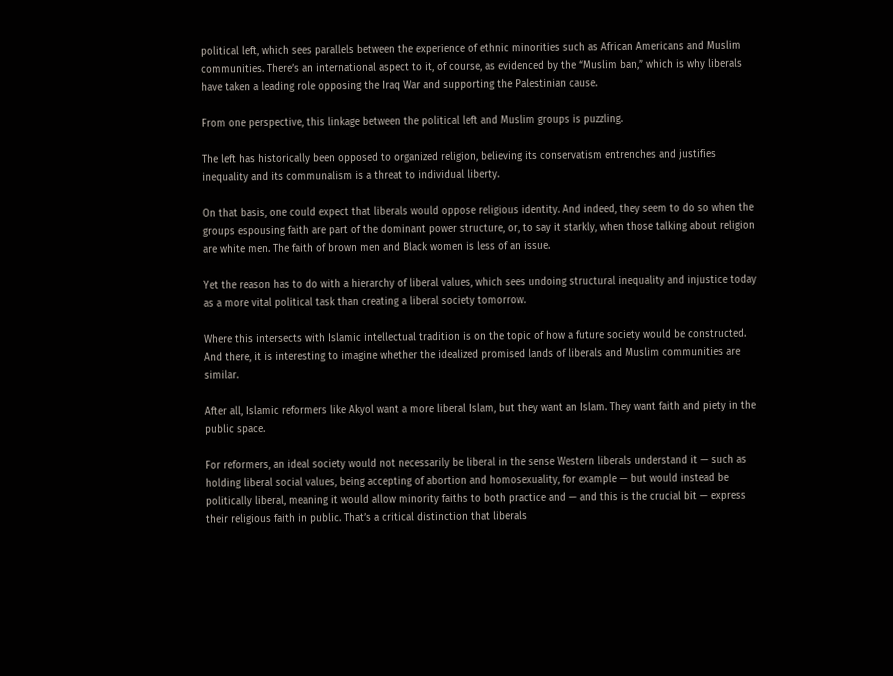political left, which sees parallels between the experience of ethnic minorities such as African Americans and Muslim communities. There’s an international aspect to it, of course, as evidenced by the “Muslim ban,” which is why liberals have taken a leading role opposing the Iraq War and supporting the Palestinian cause.

From one perspective, this linkage between the political left and Muslim groups is puzzling.

The left has historically been opposed to organized religion, believing its conservatism entrenches and justifies inequality and its communalism is a threat to individual liberty.

On that basis, one could expect that liberals would oppose religious identity. And indeed, they seem to do so when the groups espousing faith are part of the dominant power structure, or, to say it starkly, when those talking about religion are white men. The faith of brown men and Black women is less of an issue.

Yet the reason has to do with a hierarchy of liberal values, which sees undoing structural inequality and injustice today as a more vital political task than creating a liberal society tomorrow.

Where this intersects with Islamic intellectual tradition is on the topic of how a future society would be constructed. And there, it is interesting to imagine whether the idealized promised lands of liberals and Muslim communities are similar.

After all, Islamic reformers like Akyol want a more liberal Islam, but they want an Islam. They want faith and piety in the public space.

For reformers, an ideal society would not necessarily be liberal in the sense Western liberals understand it — such as holding liberal social values, being accepting of abortion and homosexuality, for example — but would instead be politically liberal, meaning it would allow minority faiths to both practice and — and this is the crucial bit — express their religious faith in public. That’s a critical distinction that liberals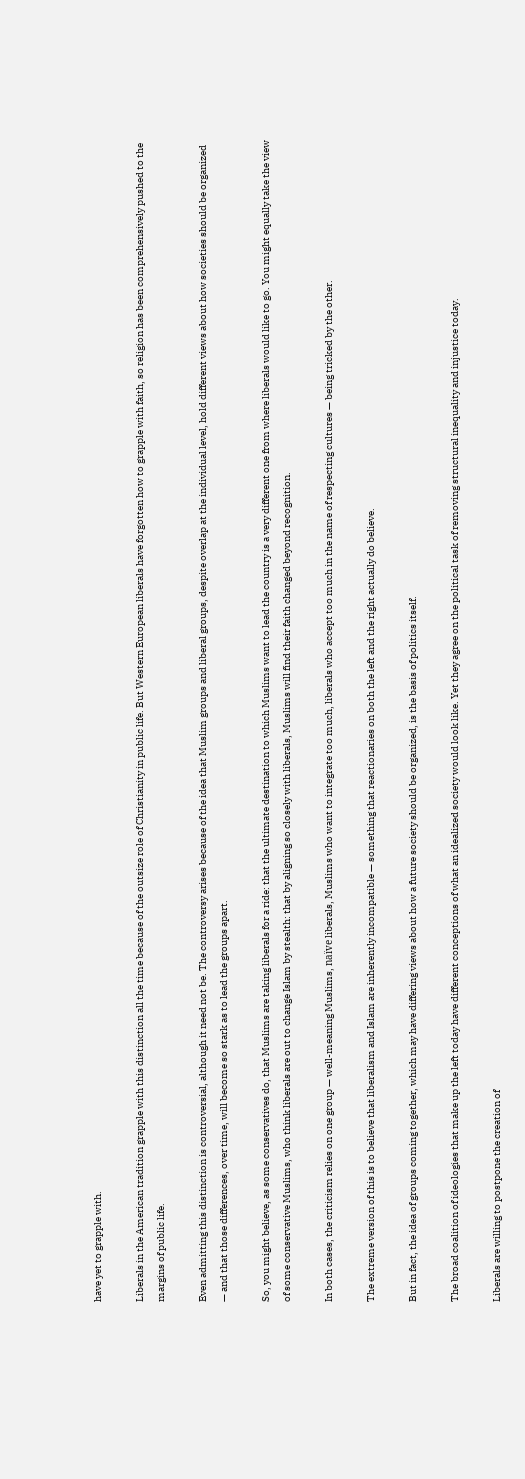have yet to grapple with.

Liberals in the American tradition grapple with this distinction all the time because of the outsize role of Christianity in public life. But Western European liberals have forgotten how to grapple with faith, so religion has been comprehensively pushed to the margins of public life.

Even admitting this distinction is controversial, although it need not be. The controversy arises because of the idea that Muslim groups and liberal groups, despite overlap at the individual level, hold different views about how societies should be organized — and that those differences, over time, will become so stark as to lead the groups apart.

So, you might believe, as some conservatives do, that Muslims are taking liberals for a ride: that the ultimate destination to which Muslims want to lead the country is a very different one from where liberals would like to go. You might equally take the view of some conservative Muslims, who think liberals are out to change Islam by stealth: that by aligning so closely with liberals, Muslims will find their faith changed beyond recognition.

In both cases, the criticism relies on one group — well-meaning Muslims, naïve liberals, Muslims who want to integrate too much, liberals who accept too much in the name of respecting cultures — being tricked by the other.

The extreme version of this is to believe that liberalism and Islam are inherently incompatible — something that reactionaries on both the left and the right actually do believe.

But in fact, the idea of groups coming together, which may have differing views about how a future society should be organized, is the basis of politics itself.

The broad coalition of ideologies that make up the left today have different conceptions of what an idealized society would look like. Yet they agree on the political task of removing structural inequality and injustice today.

Liberals are willing to postpone the creation of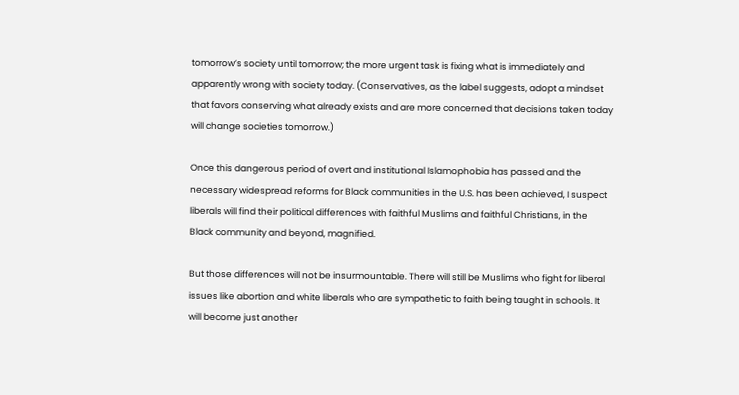tomorrow’s society until tomorrow; the more urgent task is fixing what is immediately and apparently wrong with society today. (Conservatives, as the label suggests, adopt a mindset that favors conserving what already exists and are more concerned that decisions taken today will change societies tomorrow.)

Once this dangerous period of overt and institutional Islamophobia has passed and the necessary widespread reforms for Black communities in the U.S. has been achieved, I suspect liberals will find their political differences with faithful Muslims and faithful Christians, in the Black community and beyond, magnified.

But those differences will not be insurmountable. There will still be Muslims who fight for liberal issues like abortion and white liberals who are sympathetic to faith being taught in schools. It will become just another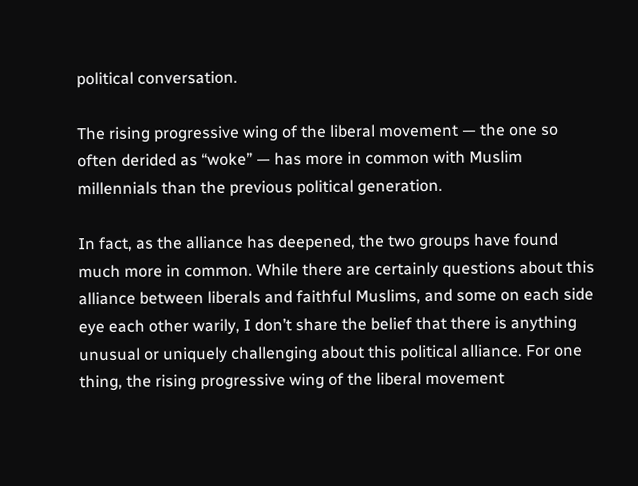political conversation.

The rising progressive wing of the liberal movement — the one so often derided as “woke” — has more in common with Muslim millennials than the previous political generation.

In fact, as the alliance has deepened, the two groups have found much more in common. While there are certainly questions about this alliance between liberals and faithful Muslims, and some on each side eye each other warily, I don’t share the belief that there is anything unusual or uniquely challenging about this political alliance. For one thing, the rising progressive wing of the liberal movement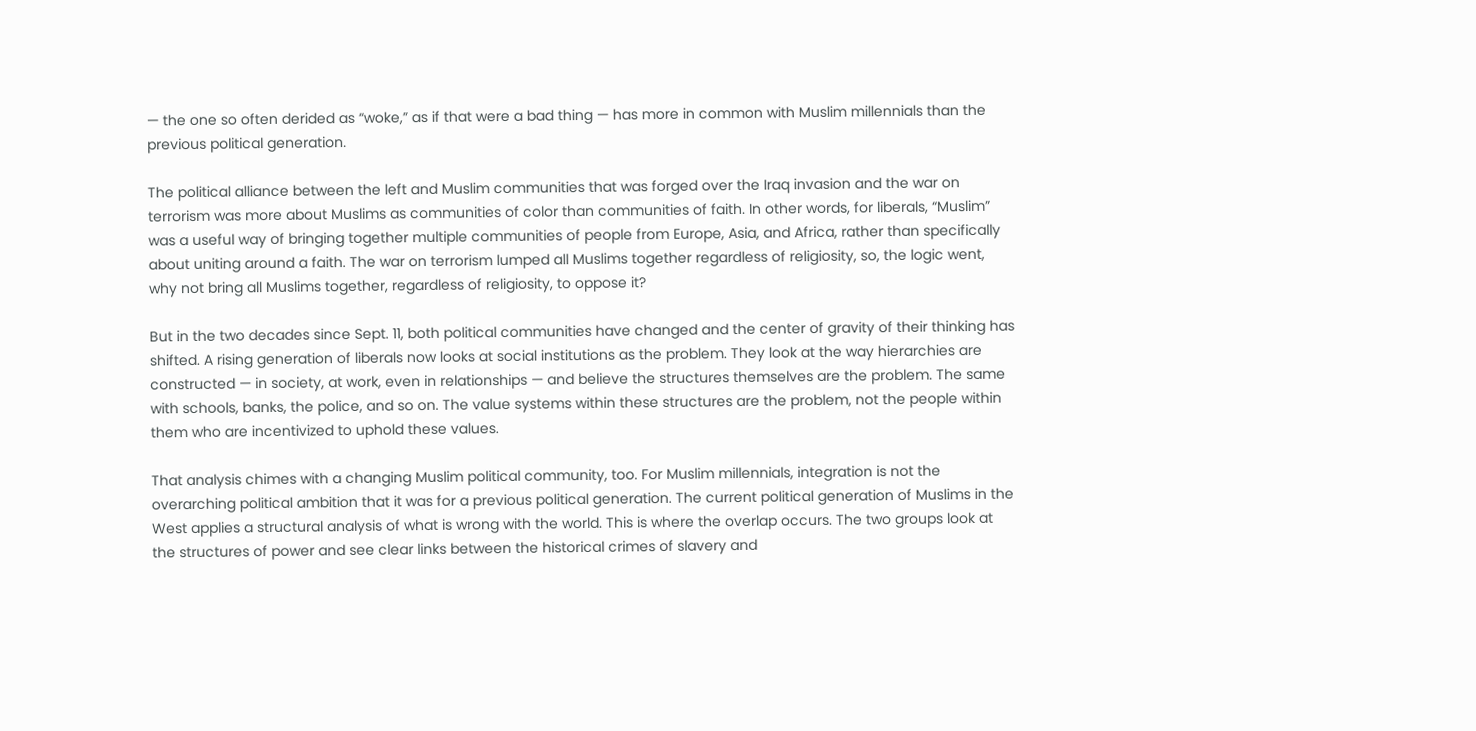— the one so often derided as “woke,” as if that were a bad thing — has more in common with Muslim millennials than the previous political generation.

The political alliance between the left and Muslim communities that was forged over the Iraq invasion and the war on terrorism was more about Muslims as communities of color than communities of faith. In other words, for liberals, “Muslim” was a useful way of bringing together multiple communities of people from Europe, Asia, and Africa, rather than specifically about uniting around a faith. The war on terrorism lumped all Muslims together regardless of religiosity, so, the logic went, why not bring all Muslims together, regardless of religiosity, to oppose it?

But in the two decades since Sept. 11, both political communities have changed and the center of gravity of their thinking has shifted. A rising generation of liberals now looks at social institutions as the problem. They look at the way hierarchies are constructed — in society, at work, even in relationships — and believe the structures themselves are the problem. The same with schools, banks, the police, and so on. The value systems within these structures are the problem, not the people within them who are incentivized to uphold these values.

That analysis chimes with a changing Muslim political community, too. For Muslim millennials, integration is not the overarching political ambition that it was for a previous political generation. The current political generation of Muslims in the West applies a structural analysis of what is wrong with the world. This is where the overlap occurs. The two groups look at the structures of power and see clear links between the historical crimes of slavery and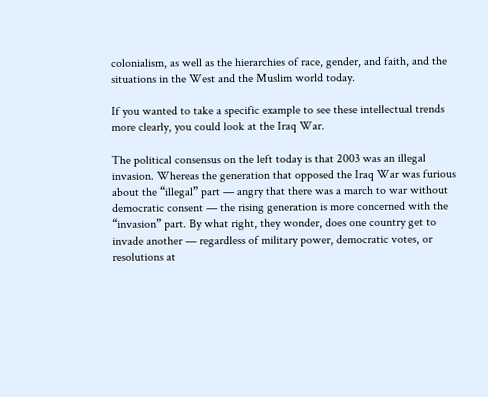colonialism, as well as the hierarchies of race, gender, and faith, and the situations in the West and the Muslim world today.

If you wanted to take a specific example to see these intellectual trends more clearly, you could look at the Iraq War.

The political consensus on the left today is that 2003 was an illegal invasion. Whereas the generation that opposed the Iraq War was furious about the “illegal” part — angry that there was a march to war without democratic consent — the rising generation is more concerned with the “invasion” part. By what right, they wonder, does one country get to invade another — regardless of military power, democratic votes, or resolutions at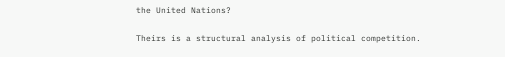the United Nations?

Theirs is a structural analysis of political competition.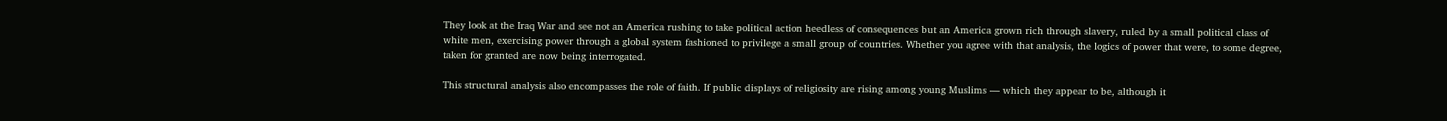They look at the Iraq War and see not an America rushing to take political action heedless of consequences but an America grown rich through slavery, ruled by a small political class of white men, exercising power through a global system fashioned to privilege a small group of countries. Whether you agree with that analysis, the logics of power that were, to some degree, taken for granted are now being interrogated.

This structural analysis also encompasses the role of faith. If public displays of religiosity are rising among young Muslims — which they appear to be, although it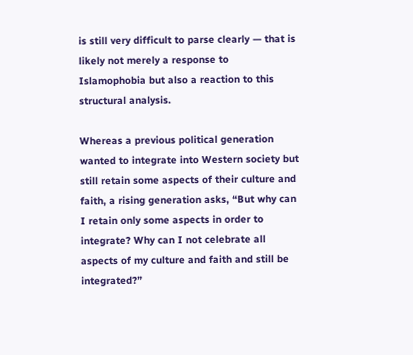is still very difficult to parse clearly — that is likely not merely a response to Islamophobia but also a reaction to this structural analysis.

Whereas a previous political generation wanted to integrate into Western society but still retain some aspects of their culture and faith, a rising generation asks, “But why can I retain only some aspects in order to integrate? Why can I not celebrate all aspects of my culture and faith and still be integrated?”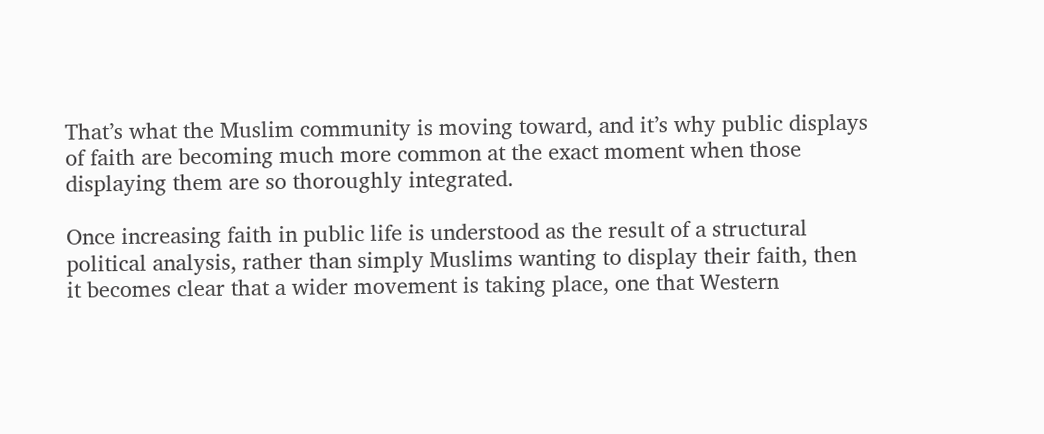That’s what the Muslim community is moving toward, and it’s why public displays of faith are becoming much more common at the exact moment when those displaying them are so thoroughly integrated.

Once increasing faith in public life is understood as the result of a structural political analysis, rather than simply Muslims wanting to display their faith, then it becomes clear that a wider movement is taking place, one that Western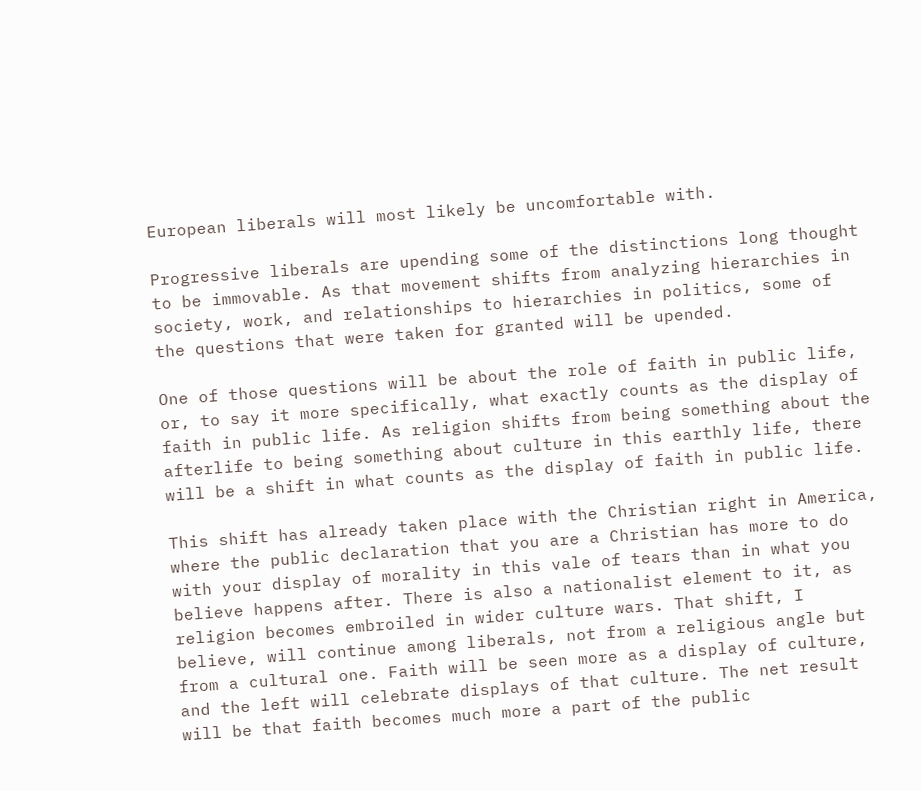European liberals will most likely be uncomfortable with.

Progressive liberals are upending some of the distinctions long thought to be immovable. As that movement shifts from analyzing hierarchies in society, work, and relationships to hierarchies in politics, some of the questions that were taken for granted will be upended.

One of those questions will be about the role of faith in public life, or, to say it more specifically, what exactly counts as the display of faith in public life. As religion shifts from being something about the afterlife to being something about culture in this earthly life, there will be a shift in what counts as the display of faith in public life.

This shift has already taken place with the Christian right in America, where the public declaration that you are a Christian has more to do with your display of morality in this vale of tears than in what you believe happens after. There is also a nationalist element to it, as religion becomes embroiled in wider culture wars. That shift, I believe, will continue among liberals, not from a religious angle but from a cultural one. Faith will be seen more as a display of culture, and the left will celebrate displays of that culture. The net result will be that faith becomes much more a part of the public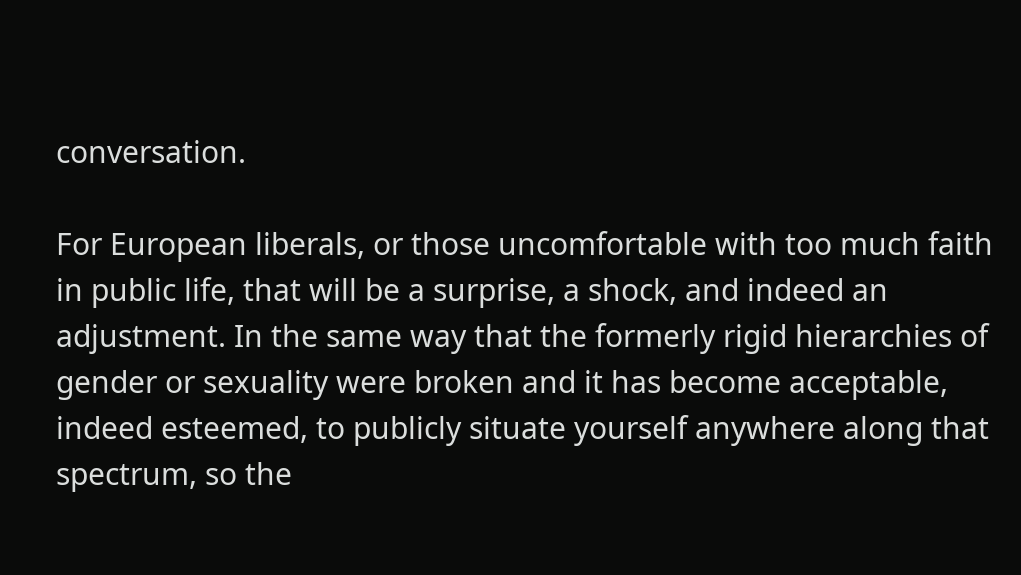conversation.

For European liberals, or those uncomfortable with too much faith in public life, that will be a surprise, a shock, and indeed an adjustment. In the same way that the formerly rigid hierarchies of gender or sexuality were broken and it has become acceptable, indeed esteemed, to publicly situate yourself anywhere along that spectrum, so the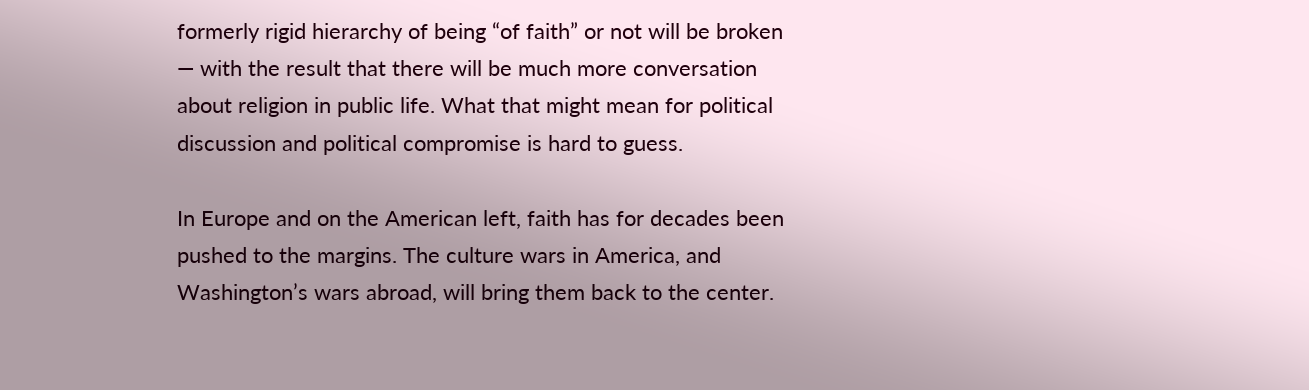formerly rigid hierarchy of being “of faith” or not will be broken — with the result that there will be much more conversation about religion in public life. What that might mean for political discussion and political compromise is hard to guess.

In Europe and on the American left, faith has for decades been pushed to the margins. The culture wars in America, and Washington’s wars abroad, will bring them back to the center.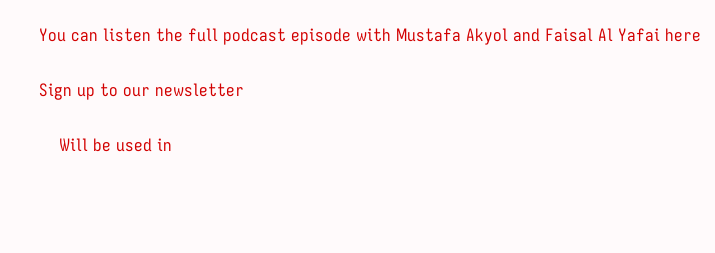You can listen the full podcast episode with Mustafa Akyol and Faisal Al Yafai here

Sign up to our newsletter

    Will be used in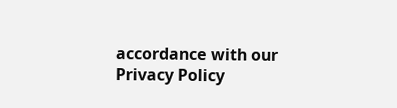accordance with our Privacy Policy